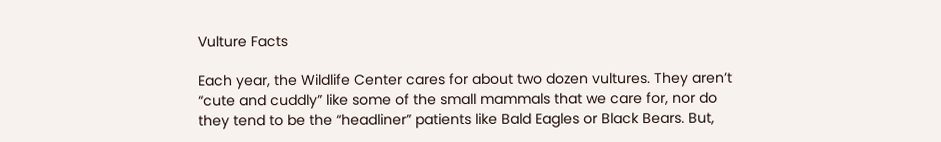Vulture Facts

Each year, the Wildlife Center cares for about two dozen vultures. They aren’t “cute and cuddly” like some of the small mammals that we care for, nor do they tend to be the “headliner” patients like Bald Eagles or Black Bears. But,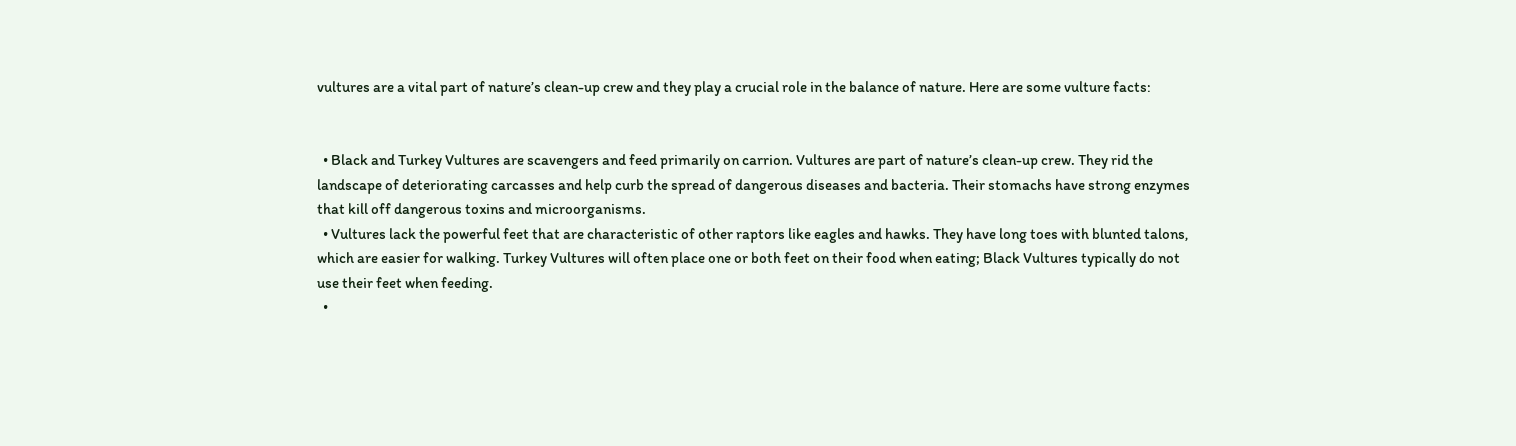vultures are a vital part of nature’s clean-up crew and they play a crucial role in the balance of nature. Here are some vulture facts:


  • Black and Turkey Vultures are scavengers and feed primarily on carrion. Vultures are part of nature’s clean-up crew. They rid the landscape of deteriorating carcasses and help curb the spread of dangerous diseases and bacteria. Their stomachs have strong enzymes that kill off dangerous toxins and microorganisms.
  • Vultures lack the powerful feet that are characteristic of other raptors like eagles and hawks. They have long toes with blunted talons, which are easier for walking. Turkey Vultures will often place one or both feet on their food when eating; Black Vultures typically do not use their feet when feeding.
  •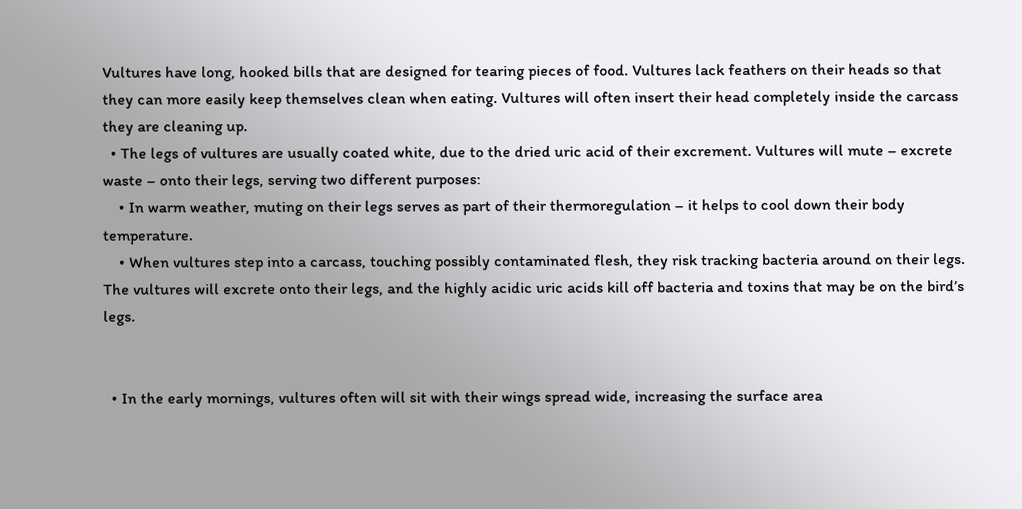Vultures have long, hooked bills that are designed for tearing pieces of food. Vultures lack feathers on their heads so that they can more easily keep themselves clean when eating. Vultures will often insert their head completely inside the carcass they are cleaning up.
  • The legs of vultures are usually coated white, due to the dried uric acid of their excrement. Vultures will mute – excrete waste – onto their legs, serving two different purposes:
    • In warm weather, muting on their legs serves as part of their thermoregulation – it helps to cool down their body temperature.
    • When vultures step into a carcass, touching possibly contaminated flesh, they risk tracking bacteria around on their legs. The vultures will excrete onto their legs, and the highly acidic uric acids kill off bacteria and toxins that may be on the bird’s legs.


  • In the early mornings, vultures often will sit with their wings spread wide, increasing the surface area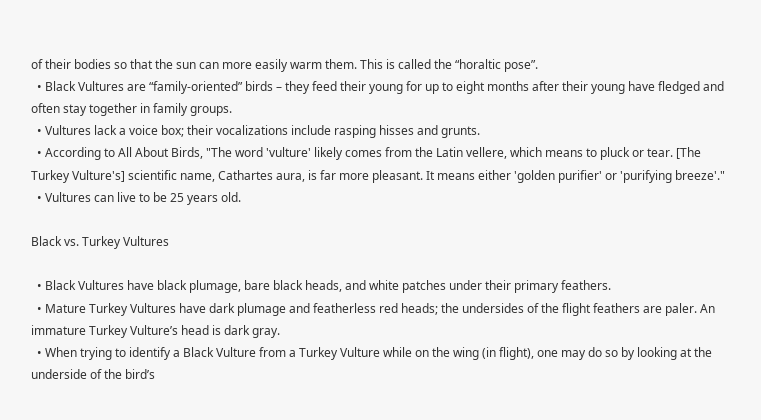of their bodies so that the sun can more easily warm them. This is called the “horaltic pose”.
  • Black Vultures are “family-oriented” birds – they feed their young for up to eight months after their young have fledged and often stay together in family groups.
  • Vultures lack a voice box; their vocalizations include rasping hisses and grunts.
  • According to All About Birds, "The word 'vulture' likely comes from the Latin vellere, which means to pluck or tear. [The Turkey Vulture's] scientific name, Cathartes aura, is far more pleasant. It means either 'golden purifier' or 'purifying breeze'."
  • Vultures can live to be 25 years old.

Black vs. Turkey Vultures

  • Black Vultures have black plumage, bare black heads, and white patches under their primary feathers.
  • Mature Turkey Vultures have dark plumage and featherless red heads; the undersides of the flight feathers are paler. An immature Turkey Vulture’s head is dark gray.
  • When trying to identify a Black Vulture from a Turkey Vulture while on the wing (in flight), one may do so by looking at the underside of the bird’s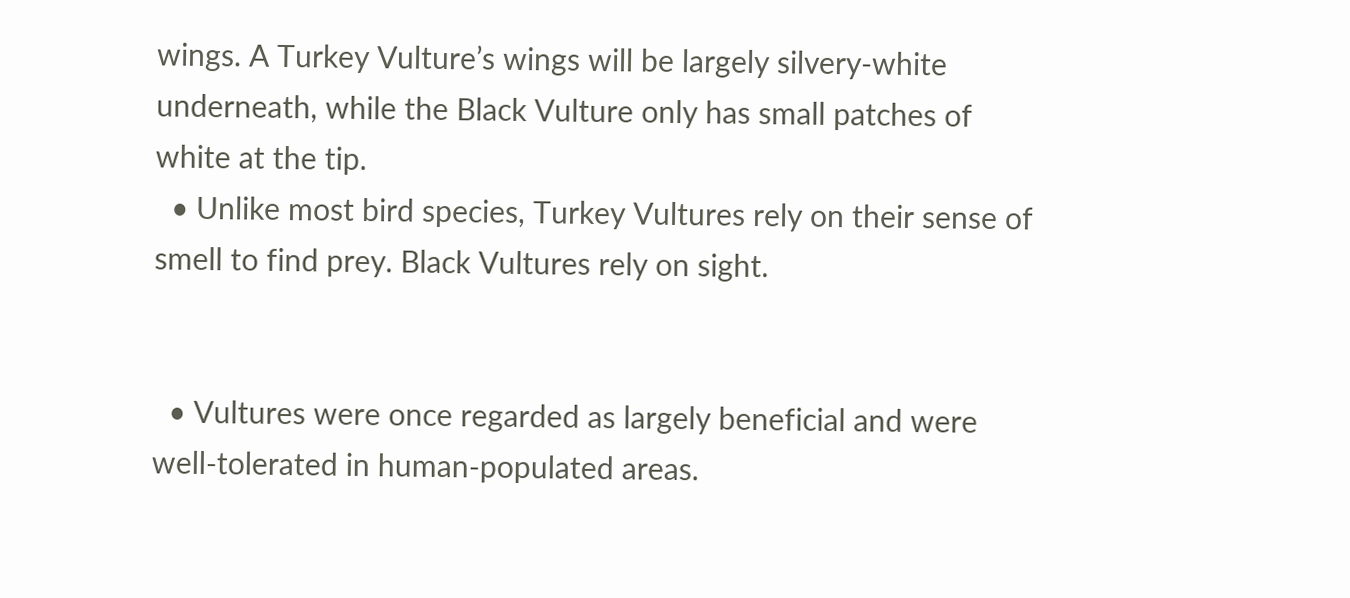wings. A Turkey Vulture’s wings will be largely silvery-white underneath, while the Black Vulture only has small patches of white at the tip.
  • Unlike most bird species, Turkey Vultures rely on their sense of smell to find prey. Black Vultures rely on sight.


  • Vultures were once regarded as largely beneficial and were well-tolerated in human-populated areas.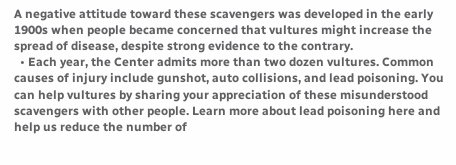A negative attitude toward these scavengers was developed in the early 1900s when people became concerned that vultures might increase the spread of disease, despite strong evidence to the contrary.
  • Each year, the Center admits more than two dozen vultures. Common causes of injury include gunshot, auto collisions, and lead poisoning. You can help vultures by sharing your appreciation of these misunderstood scavengers with other people. Learn more about lead poisoning here and help us reduce the number of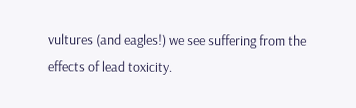vultures (and eagles!) we see suffering from the effects of lead toxicity.